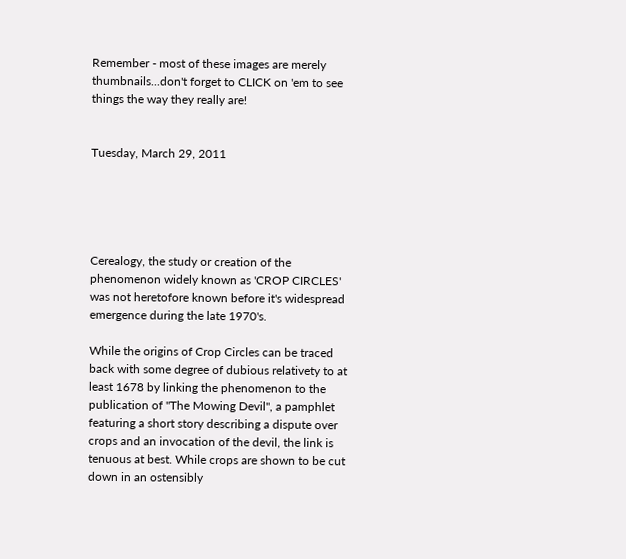Remember - most of these images are merely thumbnails...don't forget to CLICK on 'em to see things the way they really are!


Tuesday, March 29, 2011





Cerealogy, the study or creation of the phenomenon widely known as 'CROP CIRCLES' was not heretofore known before it's widespread emergence during the late 1970's.

While the origins of Crop Circles can be traced back with some degree of dubious relativety to at least 1678 by linking the phenomenon to the publication of "The Mowing Devil", a pamphlet featuring a short story describing a dispute over crops and an invocation of the devil, the link is tenuous at best. While crops are shown to be cut down in an ostensibly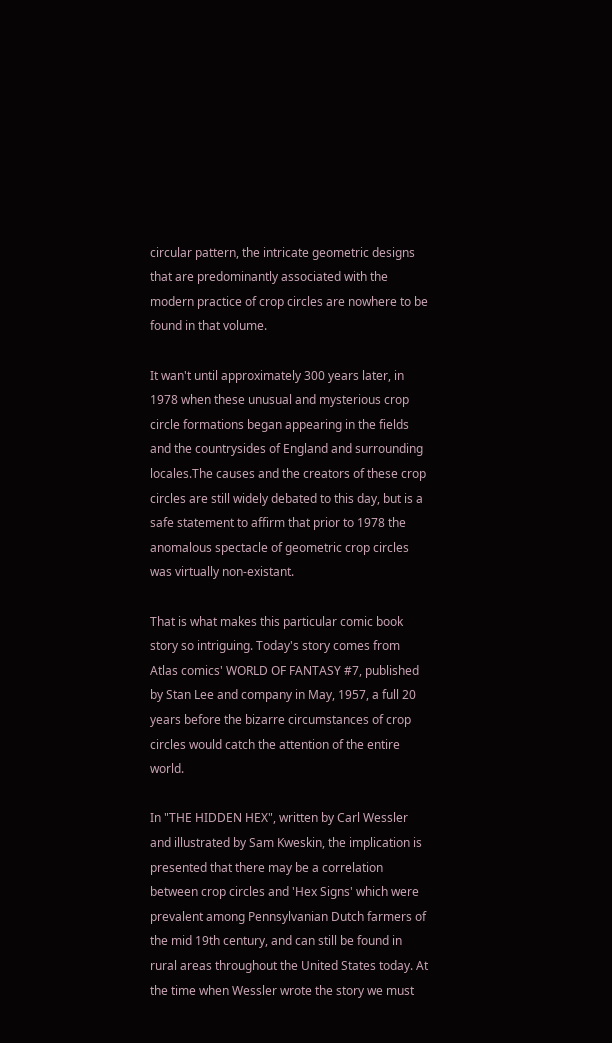circular pattern, the intricate geometric designs that are predominantly associated with the modern practice of crop circles are nowhere to be found in that volume.

It wan't until approximately 300 years later, in 1978 when these unusual and mysterious crop circle formations began appearing in the fields and the countrysides of England and surrounding locales.The causes and the creators of these crop circles are still widely debated to this day, but is a safe statement to affirm that prior to 1978 the anomalous spectacle of geometric crop circles was virtually non-existant.

That is what makes this particular comic book story so intriguing. Today's story comes from Atlas comics' WORLD OF FANTASY #7, published by Stan Lee and company in May, 1957, a full 20 years before the bizarre circumstances of crop circles would catch the attention of the entire world.

In "THE HIDDEN HEX", written by Carl Wessler and illustrated by Sam Kweskin, the implication is presented that there may be a correlation between crop circles and 'Hex Signs' which were prevalent among Pennsylvanian Dutch farmers of the mid 19th century, and can still be found in rural areas throughout the United States today. At the time when Wessler wrote the story we must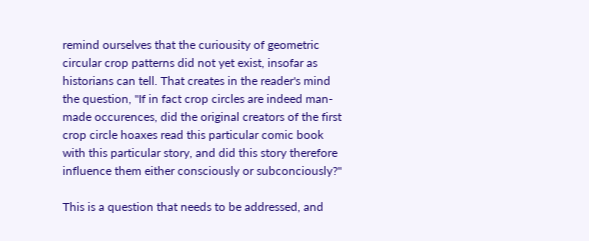remind ourselves that the curiousity of geometric circular crop patterns did not yet exist, insofar as historians can tell. That creates in the reader's mind the question, "If in fact crop circles are indeed man-made occurences, did the original creators of the first crop circle hoaxes read this particular comic book with this particular story, and did this story therefore influence them either consciously or subconciously?"

This is a question that needs to be addressed, and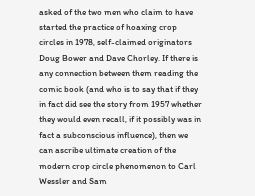asked of the two men who claim to have started the practice of hoaxing crop circles in 1978, self-claimed originators Doug Bower and Dave Chorley. If there is any connection between them reading the comic book (and who is to say that if they in fact did see the story from 1957 whether they would even recall, if it possibly was in fact a subconscious influence), then we can ascribe ultimate creation of the modern crop circle phenomenon to Carl Wessler and Sam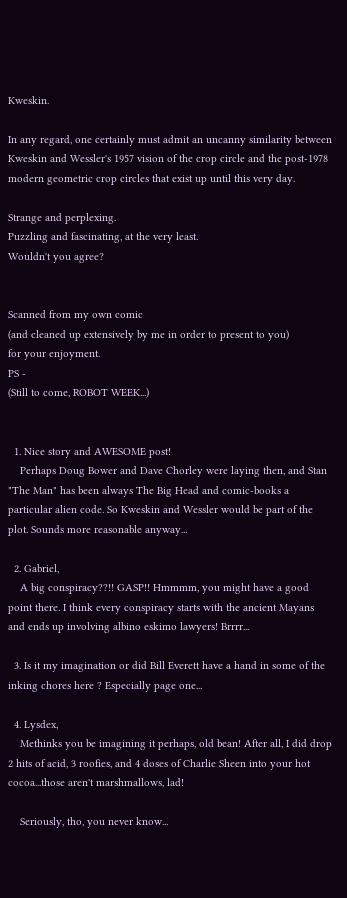Kweskin.

In any regard, one certainly must admit an uncanny similarity between Kweskin and Wessler's 1957 vision of the crop circle and the post-1978 modern geometric crop circles that exist up until this very day.

Strange and perplexing.
Puzzling and fascinating, at the very least.
Wouldn't you agree?


Scanned from my own comic
(and cleaned up extensively by me in order to present to you)
for your enjoyment.
PS -
(Still to come, ROBOT WEEK...)


  1. Nice story and AWESOME post!
    Perhaps Doug Bower and Dave Chorley were laying then, and Stan "The Man" has been always The Big Head and comic-books a particular alien code. So Kweskin and Wessler would be part of the plot. Sounds more reasonable anyway...

  2. Gabriel,
    A big conspiracy??!! GASP!! Hmmmm, you might have a good point there. I think every conspiracy starts with the ancient Mayans and ends up involving albino eskimo lawyers! Brrrr...

  3. Is it my imagination or did Bill Everett have a hand in some of the inking chores here ? Especially page one...

  4. Lysdex,
    Methinks you be imagining it perhaps, old bean! After all, I did drop 2 hits of acid, 3 roofies, and 4 doses of Charlie Sheen into your hot cocoa...those aren't marshmallows, lad!

    Seriously, tho, you never know...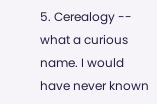5. Cerealogy -- what a curious name. I would have never known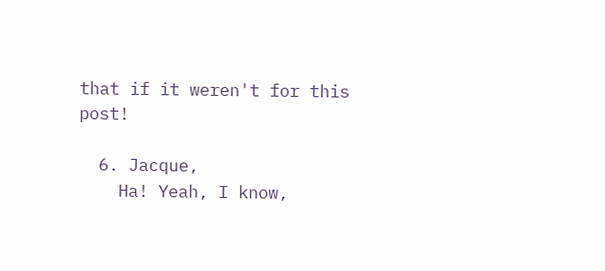that if it weren't for this post!

  6. Jacque,
    Ha! Yeah, I know,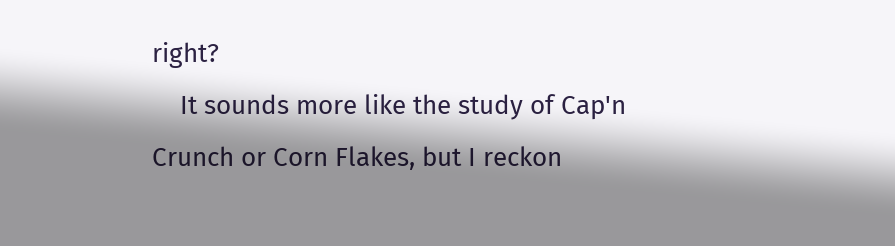right?
    It sounds more like the study of Cap'n Crunch or Corn Flakes, but I reckon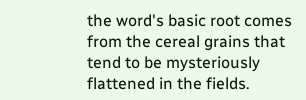the word's basic root comes from the cereal grains that tend to be mysteriously flattened in the fields.